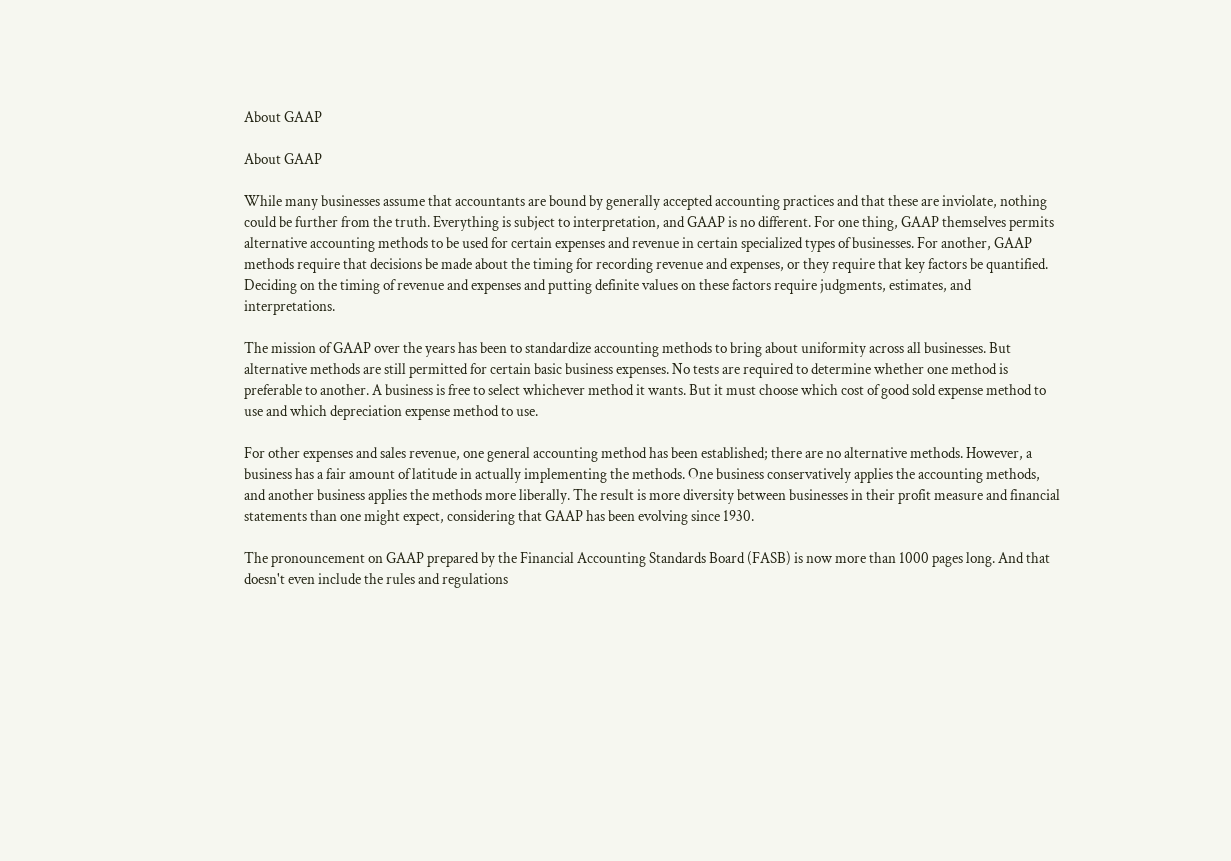About GAAP

About GAAP

While many businesses assume that accountants are bound by generally accepted accounting practices and that these are inviolate, nothing could be further from the truth. Everything is subject to interpretation, and GAAP is no different. For one thing, GAAP themselves permits alternative accounting methods to be used for certain expenses and revenue in certain specialized types of businesses. For another, GAAP methods require that decisions be made about the timing for recording revenue and expenses, or they require that key factors be quantified. Deciding on the timing of revenue and expenses and putting definite values on these factors require judgments, estimates, and interpretations.

The mission of GAAP over the years has been to standardize accounting methods to bring about uniformity across all businesses. But alternative methods are still permitted for certain basic business expenses. No tests are required to determine whether one method is preferable to another. A business is free to select whichever method it wants. But it must choose which cost of good sold expense method to use and which depreciation expense method to use.

For other expenses and sales revenue, one general accounting method has been established; there are no alternative methods. However, a business has a fair amount of latitude in actually implementing the methods. One business conservatively applies the accounting methods, and another business applies the methods more liberally. The result is more diversity between businesses in their profit measure and financial statements than one might expect, considering that GAAP has been evolving since 1930.

The pronouncement on GAAP prepared by the Financial Accounting Standards Board (FASB) is now more than 1000 pages long. And that doesn't even include the rules and regulations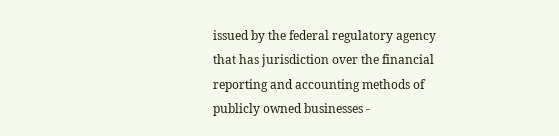issued by the federal regulatory agency that has jurisdiction over the financial reporting and accounting methods of publicly owned businesses -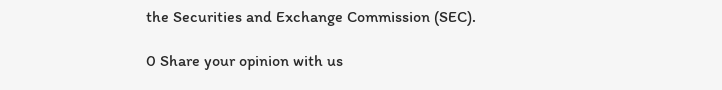the Securities and Exchange Commission (SEC).

0 Share your opinion with us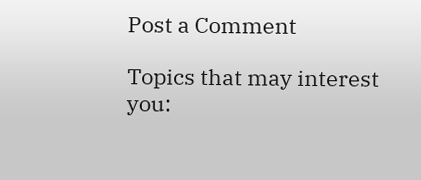Post a Comment

Topics that may interest you: